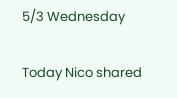5/3 Wednesday

Today Nico shared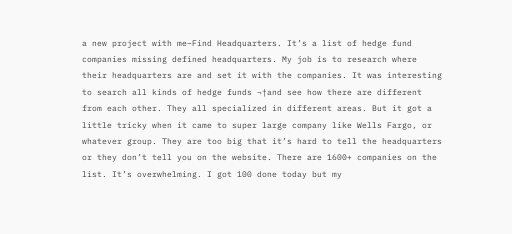a new project with me–Find Headquarters. It’s a list of hedge fund companies missing defined headquarters. My job is to research where their headquarters are and set it with the companies. It was interesting to search all kinds of hedge funds ¬†and see how there are different from each other. They all specialized in different areas. But it got a little tricky when it came to super large company like Wells Fargo, or whatever group. They are too big that it’s hard to tell the headquarters or they don’t tell you on the website. There are 1600+ companies on the list. It’s overwhelming. I got 100 done today but my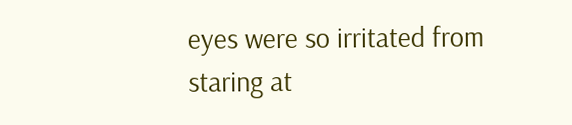eyes were so irritated from staring at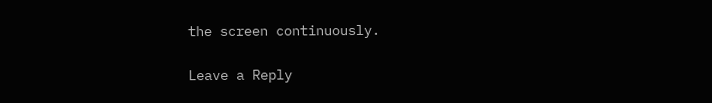the screen continuously.

Leave a Reply